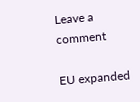Leave a comment

EU expanded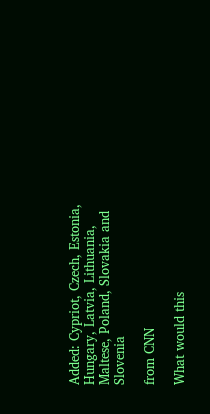Added: Cypriot, Czech, Estonia, Hungary, Latvia, Lithuania, Maltese, Poland, Slovakia and Slovenia

from CNN

What would this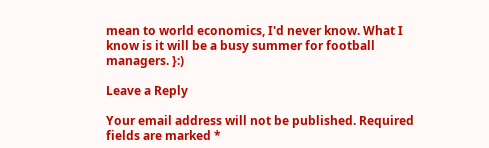mean to world economics, I'd never know. What I know is it will be a busy summer for football managers. }:)

Leave a Reply

Your email address will not be published. Required fields are marked *